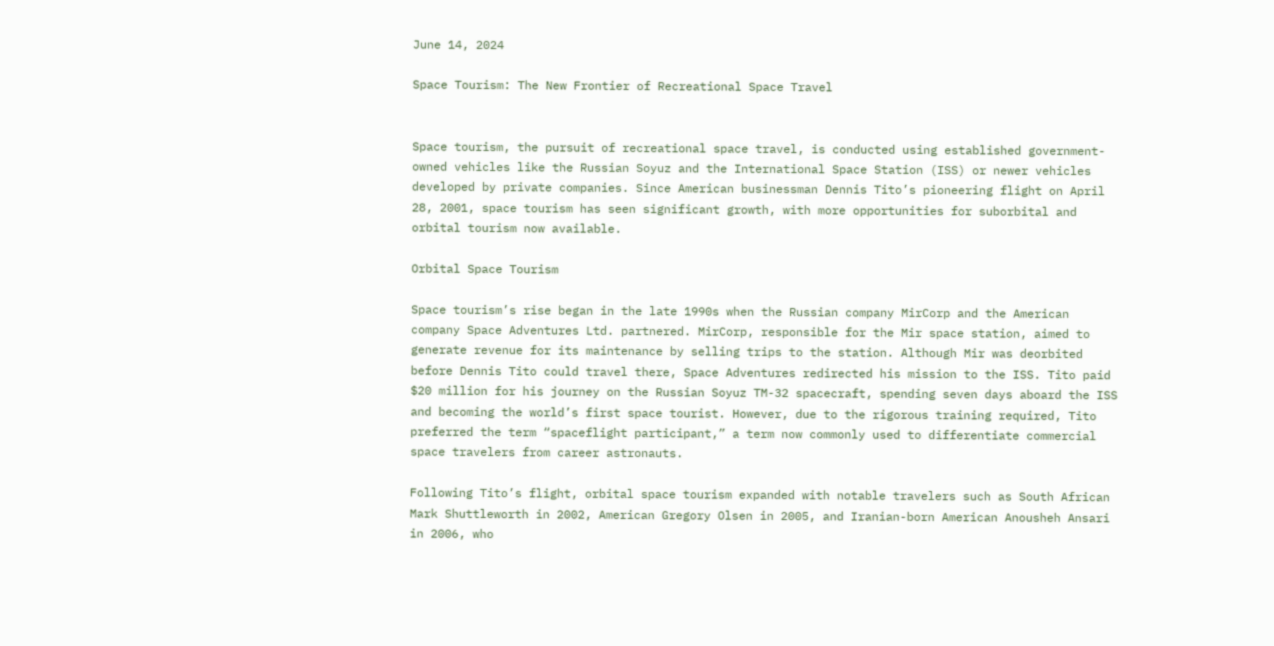June 14, 2024

Space Tourism: The New Frontier of Recreational Space Travel


Space tourism, the pursuit of recreational space travel, is conducted using established government-owned vehicles like the Russian Soyuz and the International Space Station (ISS) or newer vehicles developed by private companies. Since American businessman Dennis Tito’s pioneering flight on April 28, 2001, space tourism has seen significant growth, with more opportunities for suborbital and orbital tourism now available.

Orbital Space Tourism

Space tourism’s rise began in the late 1990s when the Russian company MirCorp and the American company Space Adventures Ltd. partnered. MirCorp, responsible for the Mir space station, aimed to generate revenue for its maintenance by selling trips to the station. Although Mir was deorbited before Dennis Tito could travel there, Space Adventures redirected his mission to the ISS. Tito paid $20 million for his journey on the Russian Soyuz TM-32 spacecraft, spending seven days aboard the ISS and becoming the world’s first space tourist. However, due to the rigorous training required, Tito preferred the term “spaceflight participant,” a term now commonly used to differentiate commercial space travelers from career astronauts.

Following Tito’s flight, orbital space tourism expanded with notable travelers such as South African Mark Shuttleworth in 2002, American Gregory Olsen in 2005, and Iranian-born American Anousheh Ansari in 2006, who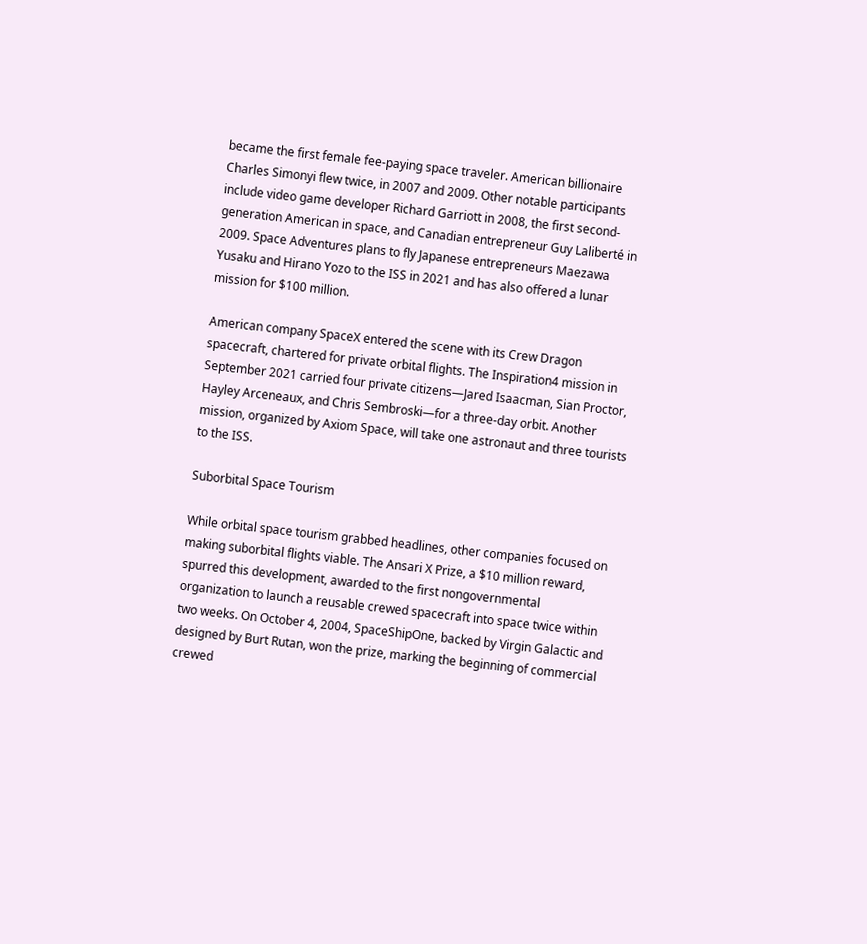became the first female fee-paying space traveler. American billionaire Charles Simonyi flew twice, in 2007 and 2009. Other notable participants include video game developer Richard Garriott in 2008, the first second-generation American in space, and Canadian entrepreneur Guy Laliberté in 2009. Space Adventures plans to fly Japanese entrepreneurs Maezawa Yusaku and Hirano Yozo to the ISS in 2021 and has also offered a lunar mission for $100 million.

American company SpaceX entered the scene with its Crew Dragon spacecraft, chartered for private orbital flights. The Inspiration4 mission in September 2021 carried four private citizens—Jared Isaacman, Sian Proctor, Hayley Arceneaux, and Chris Sembroski—for a three-day orbit. Another mission, organized by Axiom Space, will take one astronaut and three tourists to the ISS.

Suborbital Space Tourism

While orbital space tourism grabbed headlines, other companies focused on making suborbital flights viable. The Ansari X Prize, a $10 million reward, spurred this development, awarded to the first nongovernmental organization to launch a reusable crewed spacecraft into space twice within two weeks. On October 4, 2004, SpaceShipOne, backed by Virgin Galactic and designed by Burt Rutan, won the prize, marking the beginning of commercial crewed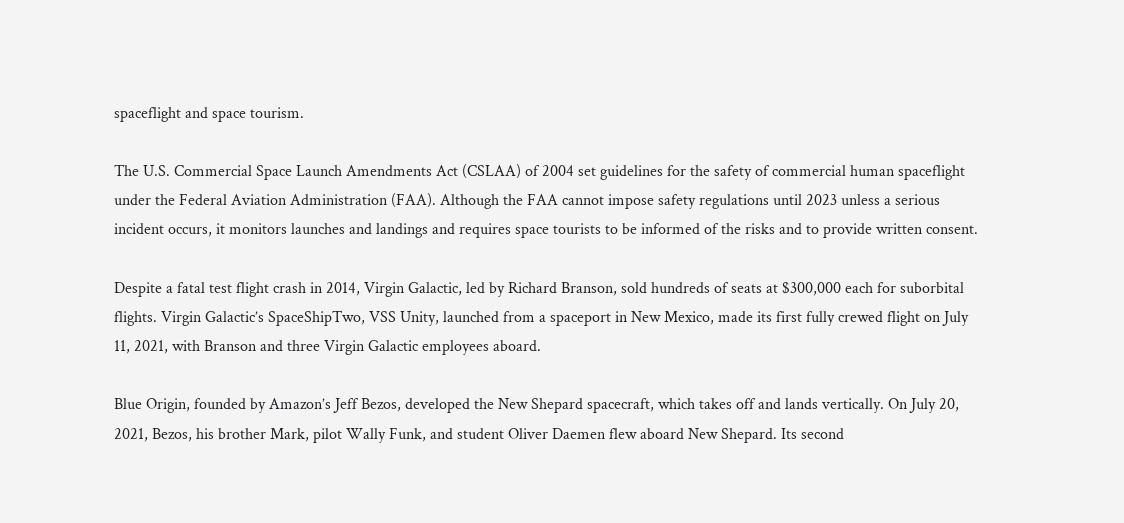spaceflight and space tourism.

The U.S. Commercial Space Launch Amendments Act (CSLAA) of 2004 set guidelines for the safety of commercial human spaceflight under the Federal Aviation Administration (FAA). Although the FAA cannot impose safety regulations until 2023 unless a serious incident occurs, it monitors launches and landings and requires space tourists to be informed of the risks and to provide written consent.

Despite a fatal test flight crash in 2014, Virgin Galactic, led by Richard Branson, sold hundreds of seats at $300,000 each for suborbital flights. Virgin Galactic’s SpaceShipTwo, VSS Unity, launched from a spaceport in New Mexico, made its first fully crewed flight on July 11, 2021, with Branson and three Virgin Galactic employees aboard.

Blue Origin, founded by Amazon’s Jeff Bezos, developed the New Shepard spacecraft, which takes off and lands vertically. On July 20, 2021, Bezos, his brother Mark, pilot Wally Funk, and student Oliver Daemen flew aboard New Shepard. Its second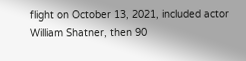flight on October 13, 2021, included actor William Shatner, then 90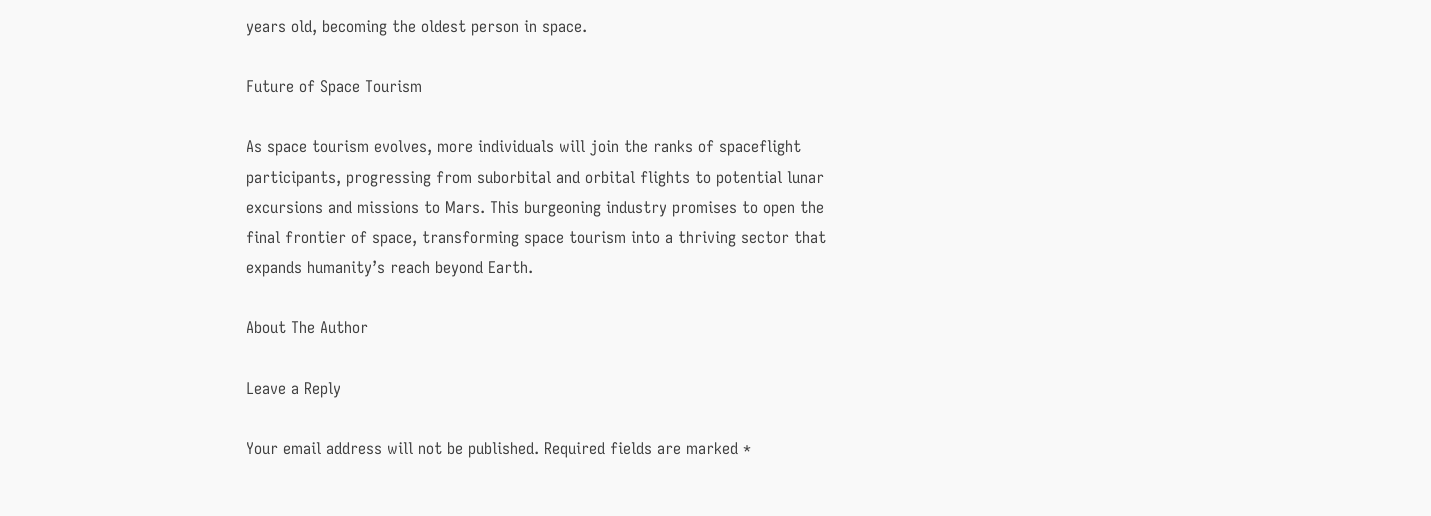years old, becoming the oldest person in space.

Future of Space Tourism

As space tourism evolves, more individuals will join the ranks of spaceflight participants, progressing from suborbital and orbital flights to potential lunar excursions and missions to Mars. This burgeoning industry promises to open the final frontier of space, transforming space tourism into a thriving sector that expands humanity’s reach beyond Earth.

About The Author

Leave a Reply

Your email address will not be published. Required fields are marked *